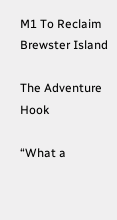M1 To Reclaim Brewster Island

The Adventure Hook

“What a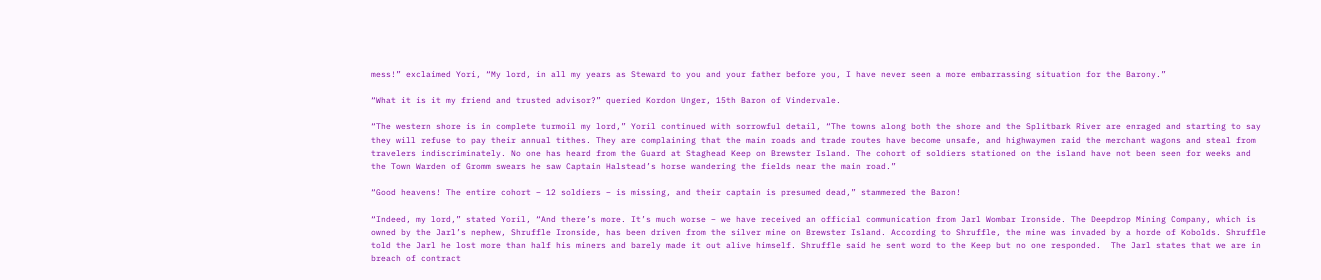mess!” exclaimed Yori, “My lord, in all my years as Steward to you and your father before you, I have never seen a more embarrassing situation for the Barony.”

“What it is it my friend and trusted advisor?” queried Kordon Unger, 15th Baron of Vindervale.

“The western shore is in complete turmoil my lord,” Yoril continued with sorrowful detail, “The towns along both the shore and the Splitbark River are enraged and starting to say they will refuse to pay their annual tithes. They are complaining that the main roads and trade routes have become unsafe, and highwaymen raid the merchant wagons and steal from travelers indiscriminately. No one has heard from the Guard at Staghead Keep on Brewster Island. The cohort of soldiers stationed on the island have not been seen for weeks and the Town Warden of Gromm swears he saw Captain Halstead’s horse wandering the fields near the main road.”

“Good heavens! The entire cohort – 12 soldiers – is missing, and their captain is presumed dead,” stammered the Baron!

“Indeed, my lord,” stated Yoril, “And there’s more. It’s much worse – we have received an official communication from Jarl Wombar Ironside. The Deepdrop Mining Company, which is owned by the Jarl’s nephew, Shruffle Ironside, has been driven from the silver mine on Brewster Island. According to Shruffle, the mine was invaded by a horde of Kobolds. Shruffle told the Jarl he lost more than half his miners and barely made it out alive himself. Shruffle said he sent word to the Keep but no one responded.  The Jarl states that we are in breach of contract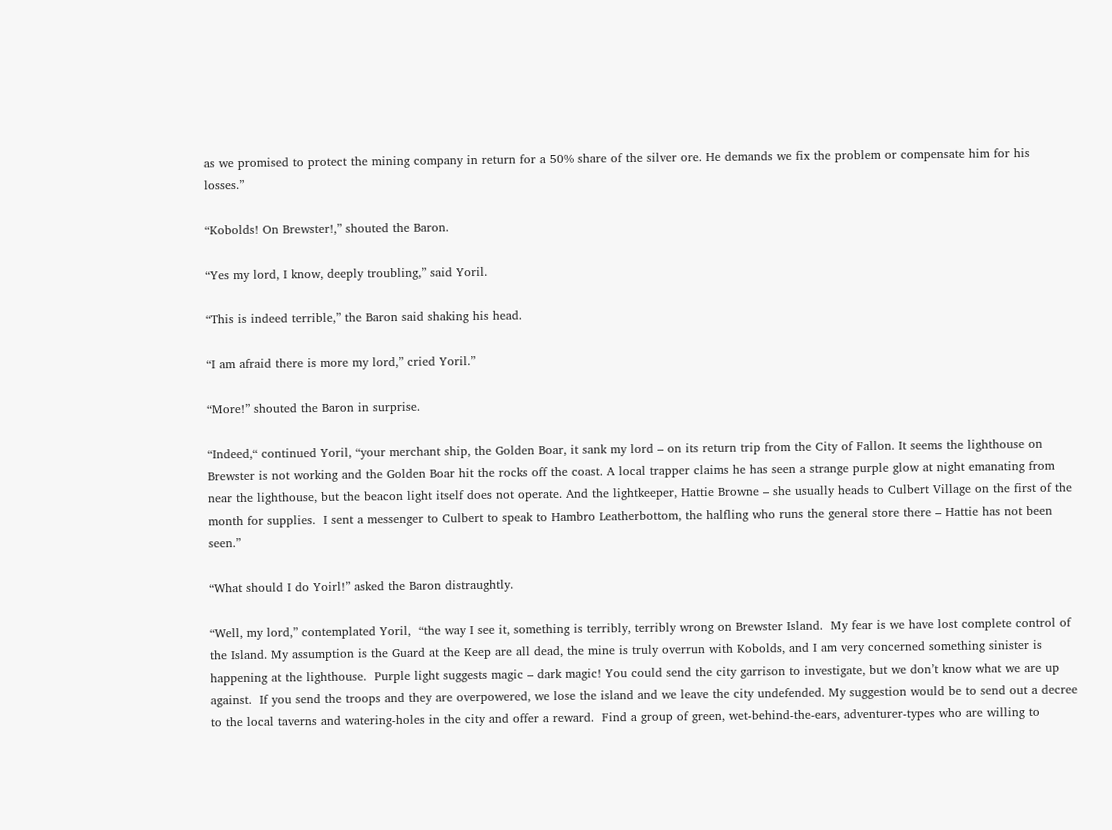as we promised to protect the mining company in return for a 50% share of the silver ore. He demands we fix the problem or compensate him for his losses.”

“Kobolds! On Brewster!,” shouted the Baron.

“Yes my lord, I know, deeply troubling,” said Yoril.

“This is indeed terrible,” the Baron said shaking his head.

“I am afraid there is more my lord,” cried Yoril.”

“More!” shouted the Baron in surprise.

“Indeed,“ continued Yoril, “your merchant ship, the Golden Boar, it sank my lord – on its return trip from the City of Fallon. It seems the lighthouse on Brewster is not working and the Golden Boar hit the rocks off the coast. A local trapper claims he has seen a strange purple glow at night emanating from near the lighthouse, but the beacon light itself does not operate. And the lightkeeper, Hattie Browne – she usually heads to Culbert Village on the first of the month for supplies.  I sent a messenger to Culbert to speak to Hambro Leatherbottom, the halfling who runs the general store there – Hattie has not been seen.”

“What should I do Yoirl!” asked the Baron distraughtly.

“Well, my lord,” contemplated Yoril,  “the way I see it, something is terribly, terribly wrong on Brewster Island.  My fear is we have lost complete control of the Island. My assumption is the Guard at the Keep are all dead, the mine is truly overrun with Kobolds, and I am very concerned something sinister is happening at the lighthouse.  Purple light suggests magic – dark magic! You could send the city garrison to investigate, but we don’t know what we are up against.  If you send the troops and they are overpowered, we lose the island and we leave the city undefended. My suggestion would be to send out a decree to the local taverns and watering-holes in the city and offer a reward.  Find a group of green, wet-behind-the-ears, adventurer-types who are willing to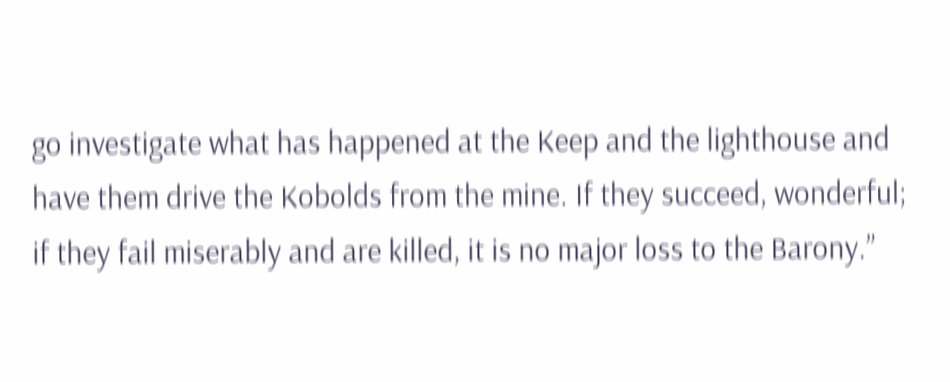go investigate what has happened at the Keep and the lighthouse and have them drive the Kobolds from the mine. If they succeed, wonderful; if they fail miserably and are killed, it is no major loss to the Barony.”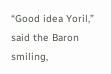“Good idea Yoril,” said the Baron smiling,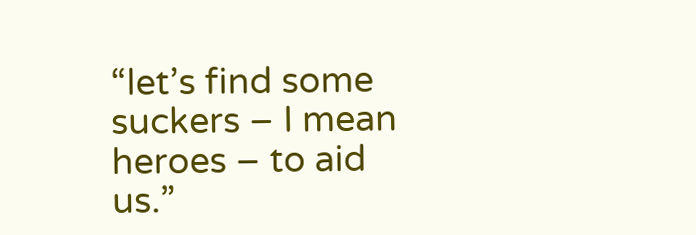“let’s find some suckers – I mean heroes – to aid us.”